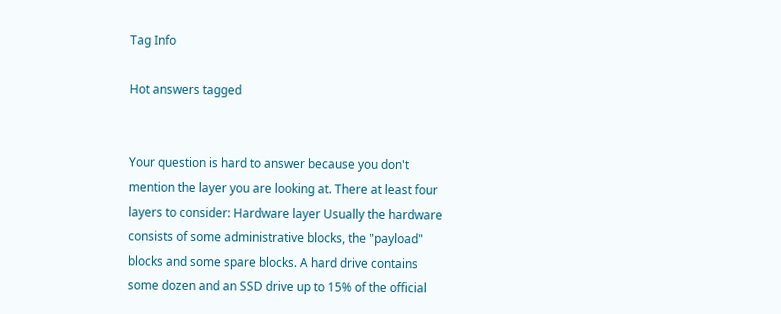Tag Info

Hot answers tagged


Your question is hard to answer because you don't mention the layer you are looking at. There at least four layers to consider: Hardware layer Usually the hardware consists of some administrative blocks, the "payload" blocks and some spare blocks. A hard drive contains some dozen and an SSD drive up to 15% of the official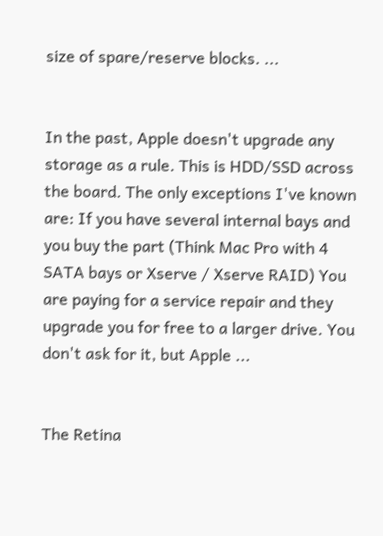size of spare/reserve blocks. ...


In the past, Apple doesn't upgrade any storage as a rule. This is HDD/SSD across the board. The only exceptions I've known are: If you have several internal bays and you buy the part (Think Mac Pro with 4 SATA bays or Xserve / Xserve RAID) You are paying for a service repair and they upgrade you for free to a larger drive. You don't ask for it, but Apple ...


The Retina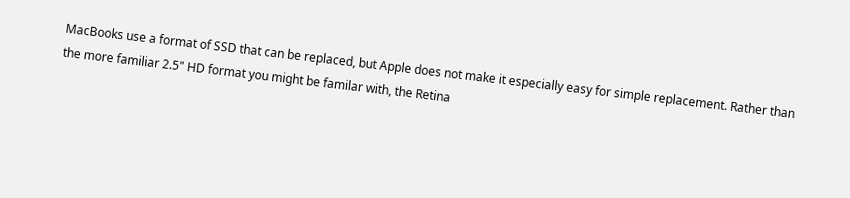MacBooks use a format of SSD that can be replaced, but Apple does not make it especially easy for simple replacement. Rather than the more familiar 2.5" HD format you might be familar with, the Retina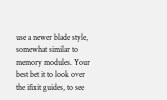use a newer blade style, somewhat similar to memory modules. Your best bet it to look over the ifixit guides, to see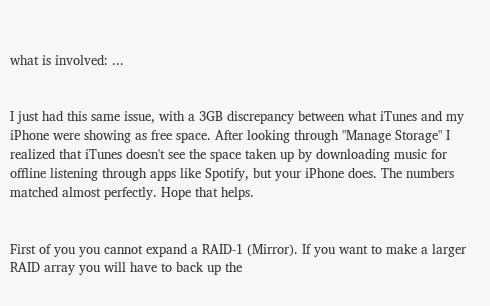what is involved: ...


I just had this same issue, with a 3GB discrepancy between what iTunes and my iPhone were showing as free space. After looking through "Manage Storage" I realized that iTunes doesn't see the space taken up by downloading music for offline listening through apps like Spotify, but your iPhone does. The numbers matched almost perfectly. Hope that helps.


First of you you cannot expand a RAID-1 (Mirror). If you want to make a larger RAID array you will have to back up the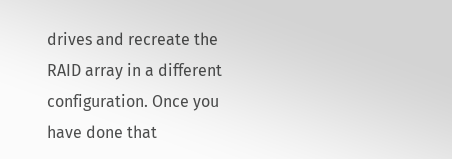drives and recreate the RAID array in a different configuration. Once you have done that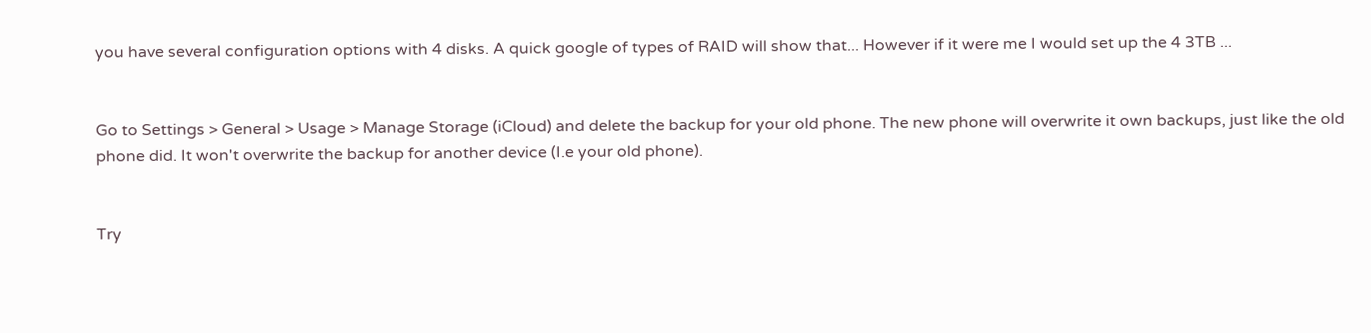you have several configuration options with 4 disks. A quick google of types of RAID will show that... However if it were me I would set up the 4 3TB ...


Go to Settings > General > Usage > Manage Storage (iCloud) and delete the backup for your old phone. The new phone will overwrite it own backups, just like the old phone did. It won't overwrite the backup for another device (I.e your old phone).


Try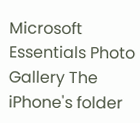Microsoft Essentials Photo Gallery The iPhone's folder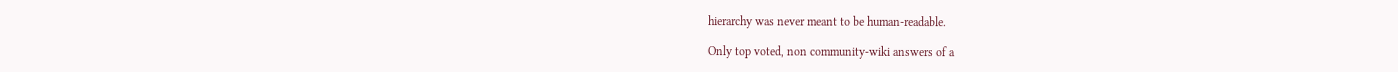hierarchy was never meant to be human-readable.

Only top voted, non community-wiki answers of a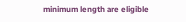minimum length are eligible